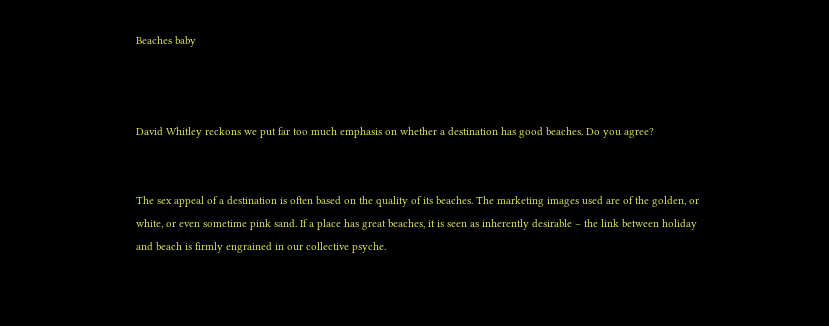Beaches baby



David Whitley reckons we put far too much emphasis on whether a destination has good beaches. Do you agree?


The sex appeal of a destination is often based on the quality of its beaches. The marketing images used are of the golden, or white, or even sometime pink sand. If a place has great beaches, it is seen as inherently desirable – the link between holiday and beach is firmly engrained in our collective psyche.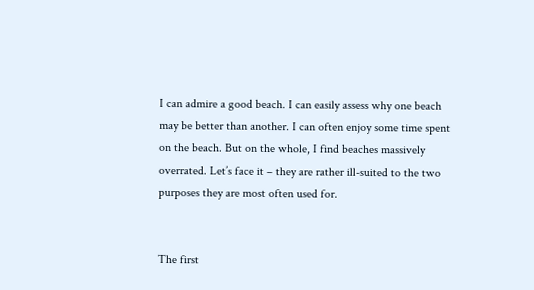I can admire a good beach. I can easily assess why one beach may be better than another. I can often enjoy some time spent on the beach. But on the whole, I find beaches massively overrated. Let’s face it – they are rather ill-suited to the two purposes they are most often used for.


The first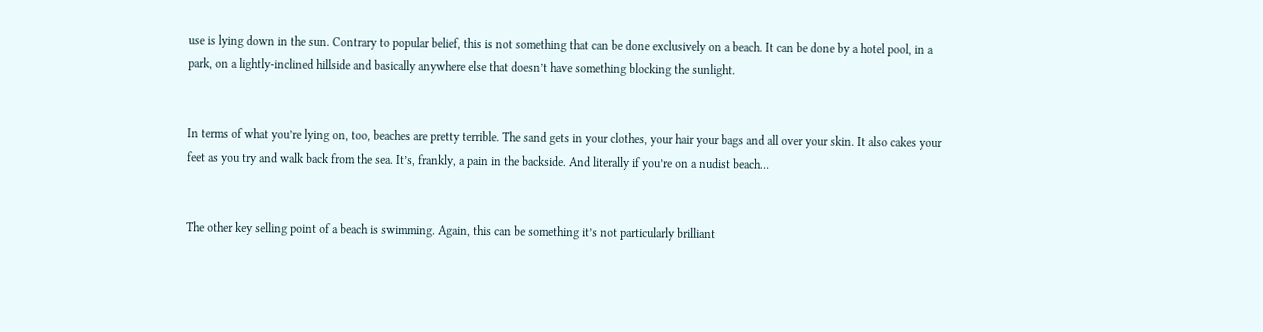use is lying down in the sun. Contrary to popular belief, this is not something that can be done exclusively on a beach. It can be done by a hotel pool, in a park, on a lightly-inclined hillside and basically anywhere else that doesn’t have something blocking the sunlight.


In terms of what you’re lying on, too, beaches are pretty terrible. The sand gets in your clothes, your hair your bags and all over your skin. It also cakes your feet as you try and walk back from the sea. It’s, frankly, a pain in the backside. And literally if you’re on a nudist beach…


The other key selling point of a beach is swimming. Again, this can be something it’s not particularly brilliant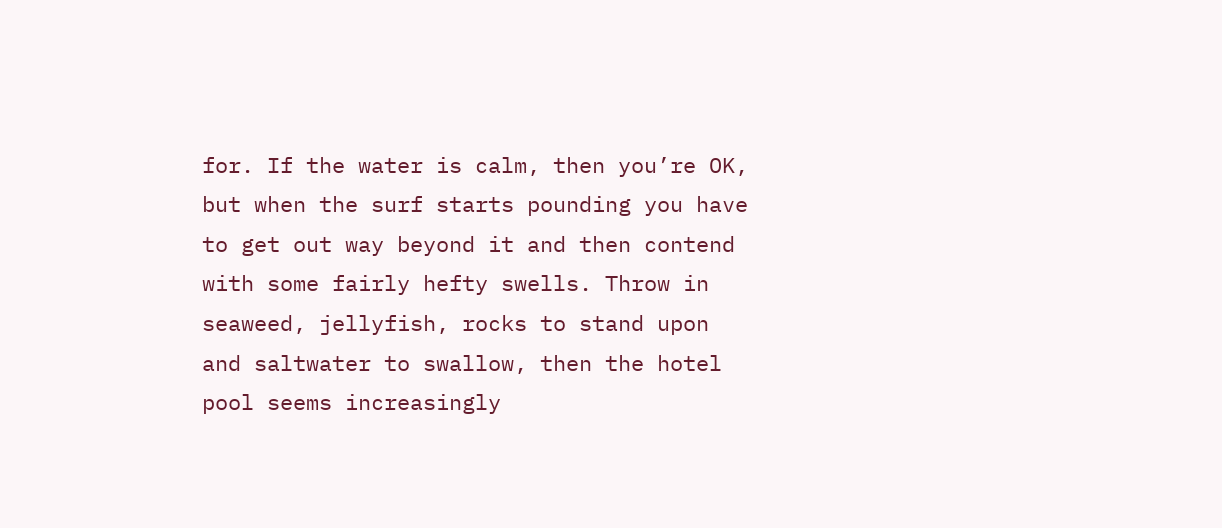for. If the water is calm, then you’re OK, but when the surf starts pounding you have to get out way beyond it and then contend with some fairly hefty swells. Throw in seaweed, jellyfish, rocks to stand upon and saltwater to swallow, then the hotel pool seems increasingly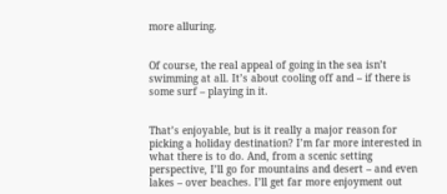more alluring.


Of course, the real appeal of going in the sea isn’t swimming at all. It’s about cooling off and – if there is some surf – playing in it.


That’s enjoyable, but is it really a major reason for picking a holiday destination? I’m far more interested in what there is to do. And, from a scenic setting perspective, I’ll go for mountains and desert – and even lakes – over beaches. I’ll get far more enjoyment out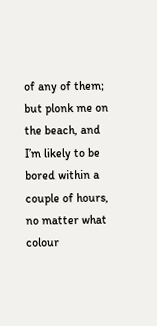of any of them; but plonk me on the beach, and I’m likely to be bored within a couple of hours, no matter what colour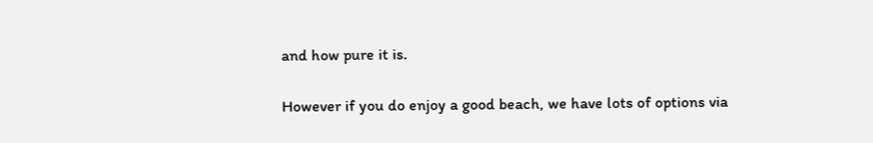and how pure it is.

However if you do enjoy a good beach, we have lots of options via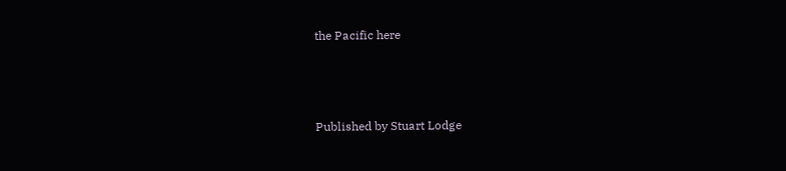the Pacific here



Published by Stuart Lodge